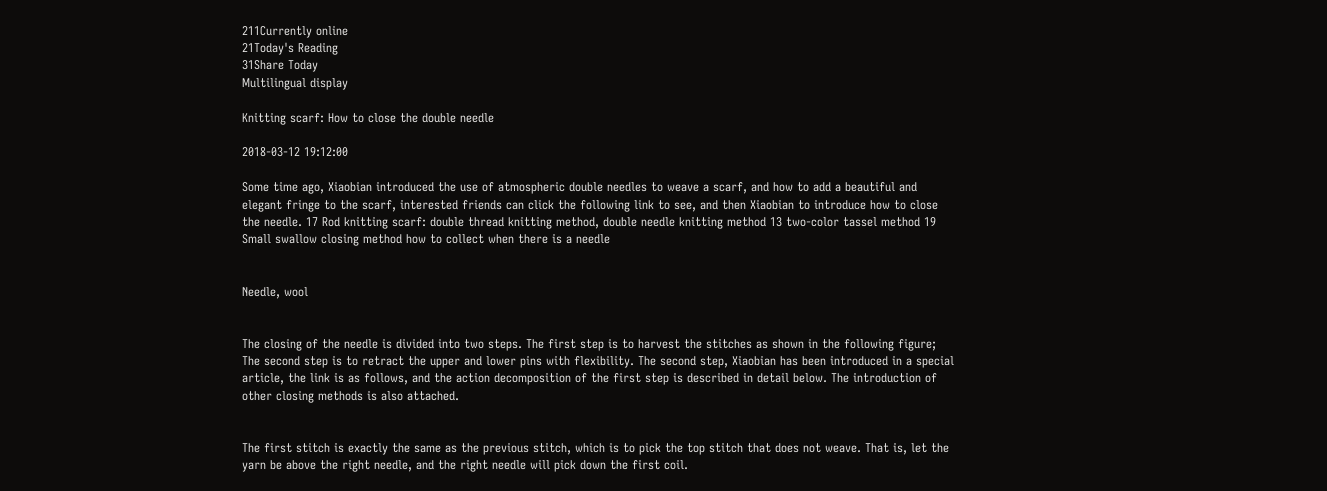211Currently online
21Today's Reading
31Share Today
Multilingual display

Knitting scarf: How to close the double needle

2018-03-12 19:12:00

Some time ago, Xiaobian introduced the use of atmospheric double needles to weave a scarf, and how to add a beautiful and elegant fringe to the scarf, interested friends can click the following link to see, and then Xiaobian to introduce how to close the needle. 17 Rod knitting scarf: double thread knitting method, double needle knitting method 13 two-color tassel method 19 Small swallow closing method how to collect when there is a needle


Needle, wool


The closing of the needle is divided into two steps. The first step is to harvest the stitches as shown in the following figure; The second step is to retract the upper and lower pins with flexibility. The second step, Xiaobian has been introduced in a special article, the link is as follows, and the action decomposition of the first step is described in detail below. The introduction of other closing methods is also attached.


The first stitch is exactly the same as the previous stitch, which is to pick the top stitch that does not weave. That is, let the yarn be above the right needle, and the right needle will pick down the first coil.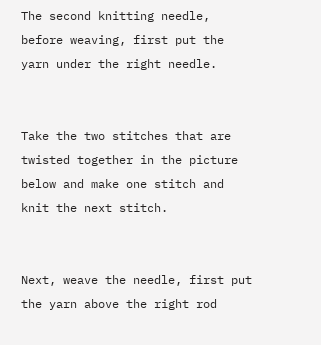The second knitting needle, before weaving, first put the yarn under the right needle.


Take the two stitches that are twisted together in the picture below and make one stitch and knit the next stitch.


Next, weave the needle, first put the yarn above the right rod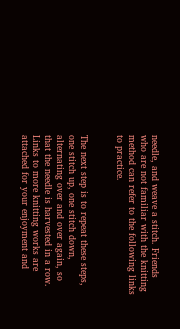needle, and weave a stitch. Friends who are not familiar with the knitting method can refer to the following links to practice.


The next step is to repeat these steps, one stitch up, one stitch down, alternating over and over again, so that the needle is harvested in a row. Links to more knitting works are attached for your enjoyment and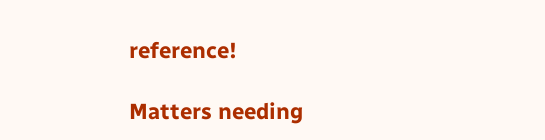reference!

Matters needing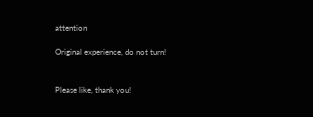attention

Original experience, do not turn!


Please like, thank you!